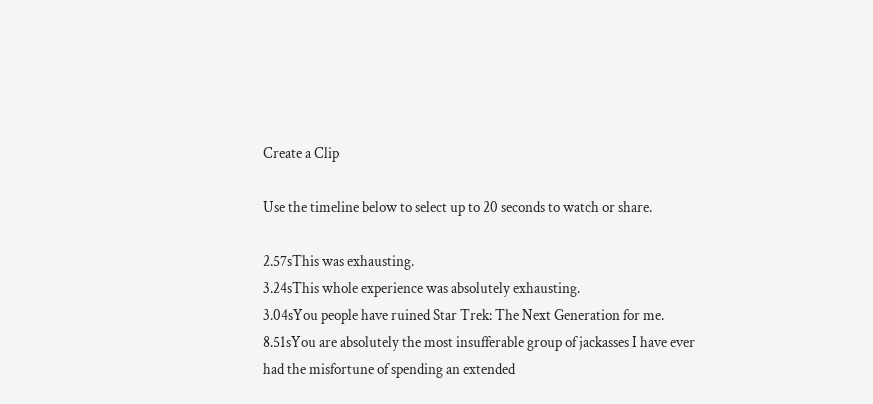Create a Clip

Use the timeline below to select up to 20 seconds to watch or share.

2.57sThis was exhausting.
3.24sThis whole experience was absolutely exhausting.
3.04sYou people have ruined Star Trek: The Next Generation for me.
8.51sYou are absolutely the most insufferable group of jackasses I have ever had the misfortune of spending an extended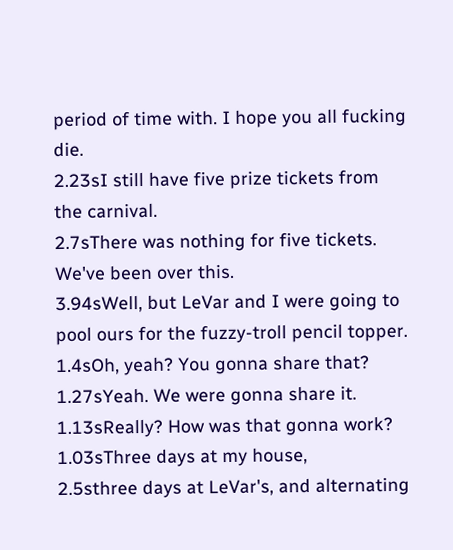period of time with. I hope you all fucking die.
2.23sI still have five prize tickets from the carnival.
2.7sThere was nothing for five tickets. We've been over this.
3.94sWell, but LeVar and I were going to pool ours for the fuzzy-troll pencil topper.
1.4sOh, yeah? You gonna share that?
1.27sYeah. We were gonna share it.
1.13sReally? How was that gonna work?
1.03sThree days at my house,
2.5sthree days at LeVar's, and alternating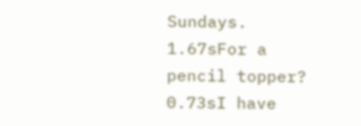Sundays.
1.67sFor a pencil topper?
0.73sI have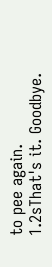to pee again.
1.2sThat's it. Goodbye.